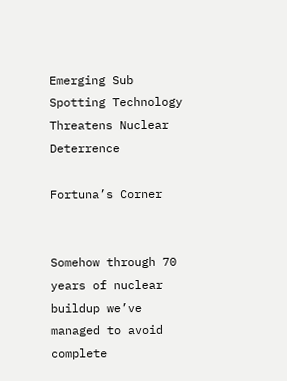Emerging Sub Spotting Technology Threatens Nuclear Deterrence

Fortuna’s Corner


Somehow through 70 years of nuclear buildup we’ve managed to avoid complete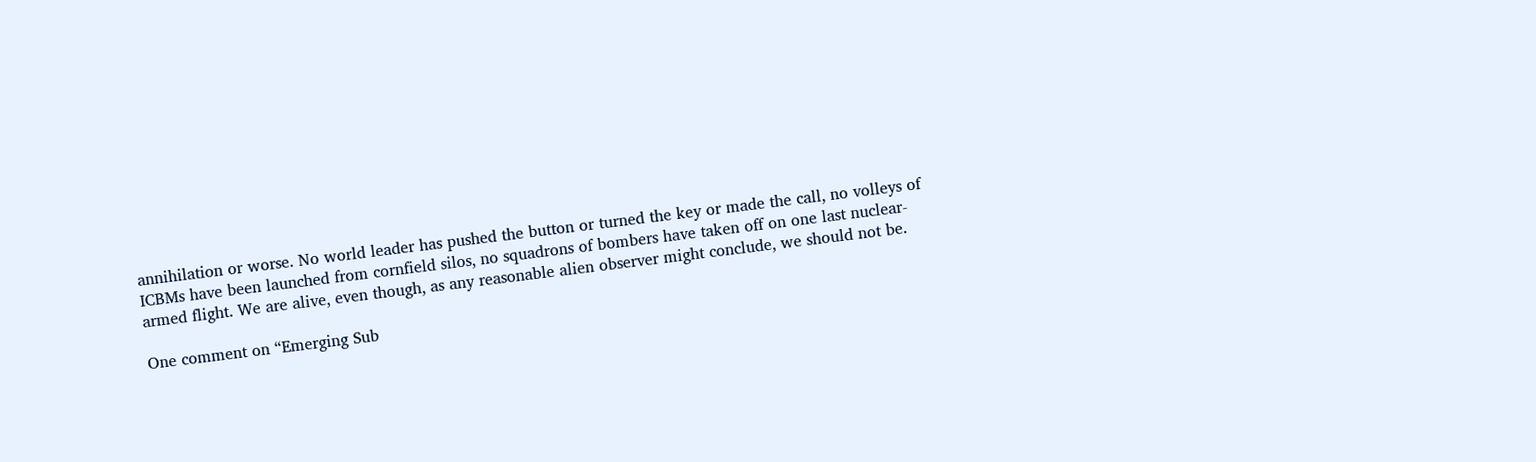annihilation or worse. No world leader has pushed the button or turned the key or made the call, no volleys of ICBMs have been launched from cornfield silos, no squadrons of bombers have taken off on one last nuclear-armed flight. We are alive, even though, as any reasonable alien observer might conclude, we should not be.

One comment on “Emerging Sub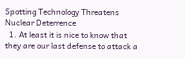Spotting Technology Threatens Nuclear Deterrence
  1. At least it is nice to know that they are our last defense to attack a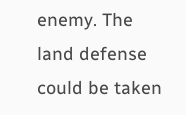enemy. The land defense could be taken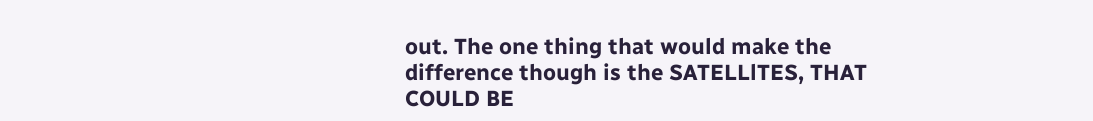out. The one thing that would make the difference though is the SATELLlTES, THAT COULD BE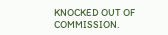KNOCKED OUT OF COMMISSION.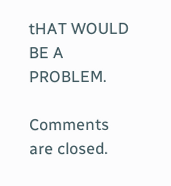tHAT WOULD BE A PROBLEM.

Comments are closed.